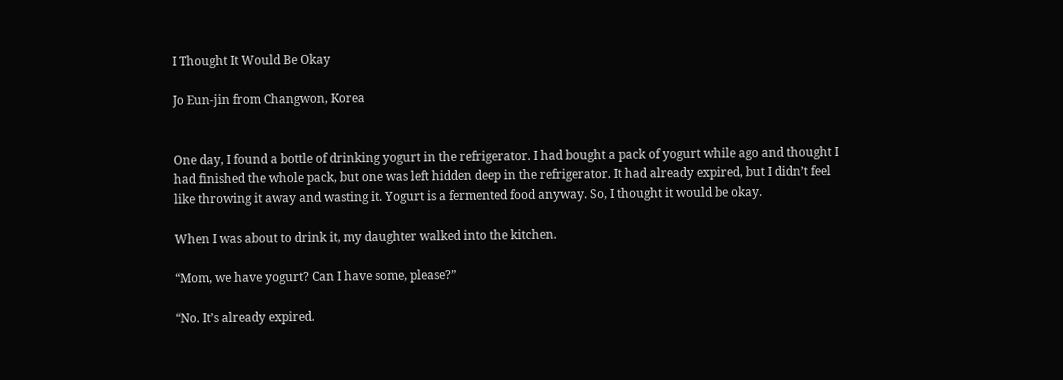I Thought It Would Be Okay

Jo Eun-jin from Changwon, Korea


One day, I found a bottle of drinking yogurt in the refrigerator. I had bought a pack of yogurt while ago and thought I had finished the whole pack, but one was left hidden deep in the refrigerator. It had already expired, but I didn’t feel like throwing it away and wasting it. Yogurt is a fermented food anyway. So, I thought it would be okay.

When I was about to drink it, my daughter walked into the kitchen.

“Mom, we have yogurt? Can I have some, please?”

“No. It’s already expired.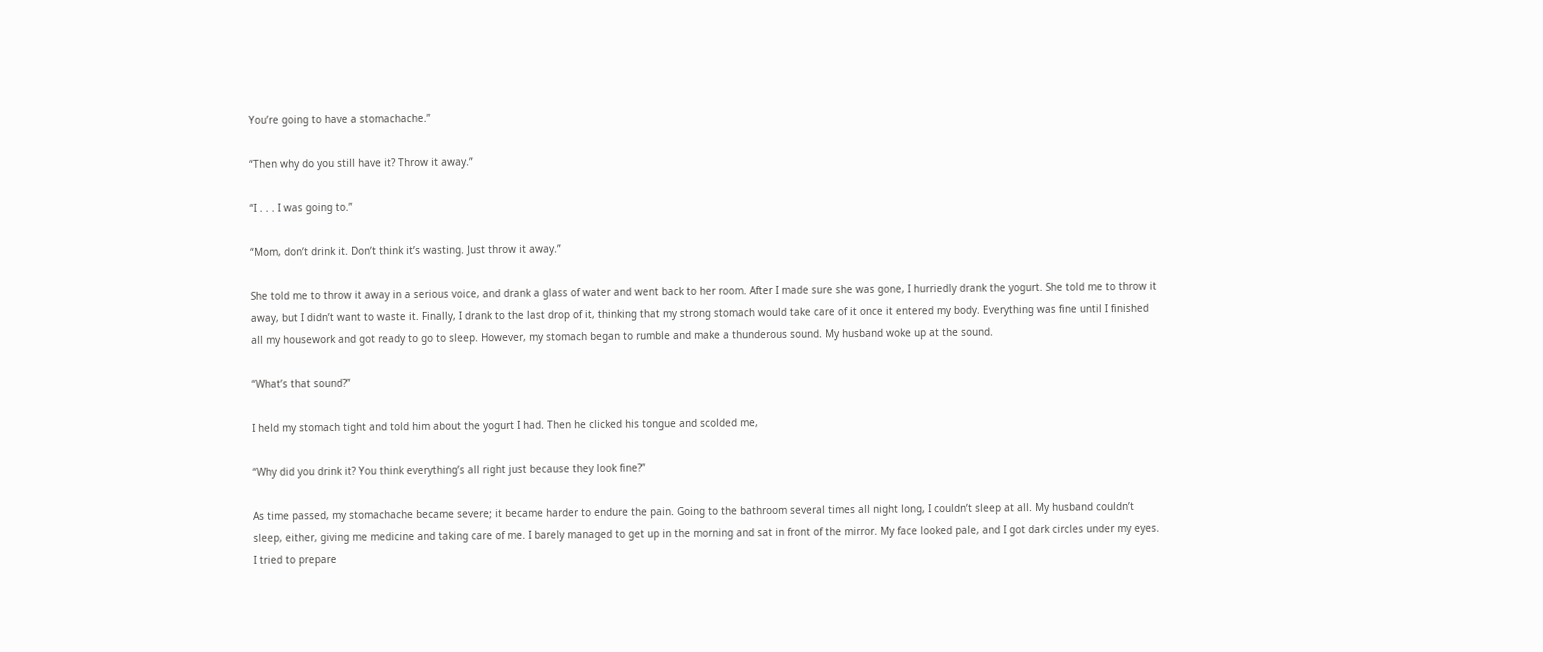You’re going to have a stomachache.”

“Then why do you still have it? Throw it away.”

“I . . . I was going to.”

“Mom, don’t drink it. Don’t think it’s wasting. Just throw it away.”

She told me to throw it away in a serious voice, and drank a glass of water and went back to her room. After I made sure she was gone, I hurriedly drank the yogurt. She told me to throw it away, but I didn’t want to waste it. Finally, I drank to the last drop of it, thinking that my strong stomach would take care of it once it entered my body. Everything was fine until I finished all my housework and got ready to go to sleep. However, my stomach began to rumble and make a thunderous sound. My husband woke up at the sound.

“What’s that sound?”

I held my stomach tight and told him about the yogurt I had. Then he clicked his tongue and scolded me,

“Why did you drink it? You think everything’s all right just because they look fine?”

As time passed, my stomachache became severe; it became harder to endure the pain. Going to the bathroom several times all night long, I couldn’t sleep at all. My husband couldn’t sleep, either, giving me medicine and taking care of me. I barely managed to get up in the morning and sat in front of the mirror. My face looked pale, and I got dark circles under my eyes. I tried to prepare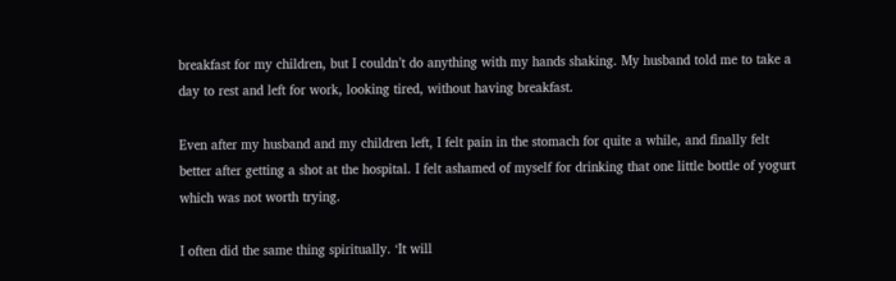breakfast for my children, but I couldn’t do anything with my hands shaking. My husband told me to take a day to rest and left for work, looking tired, without having breakfast.

Even after my husband and my children left, I felt pain in the stomach for quite a while, and finally felt better after getting a shot at the hospital. I felt ashamed of myself for drinking that one little bottle of yogurt which was not worth trying.

I often did the same thing spiritually. ‘It will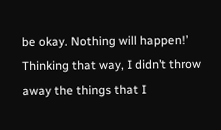be okay. Nothing will happen!’ Thinking that way, I didn’t throw away the things that I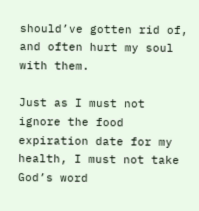should’ve gotten rid of, and often hurt my soul with them.

Just as I must not ignore the food expiration date for my health, I must not take God’s word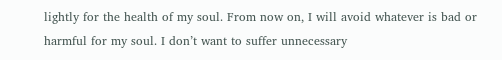lightly for the health of my soul. From now on, I will avoid whatever is bad or harmful for my soul. I don’t want to suffer unnecessary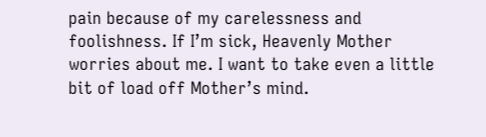pain because of my carelessness and foolishness. If I’m sick, Heavenly Mother worries about me. I want to take even a little bit of load off Mother’s mind.